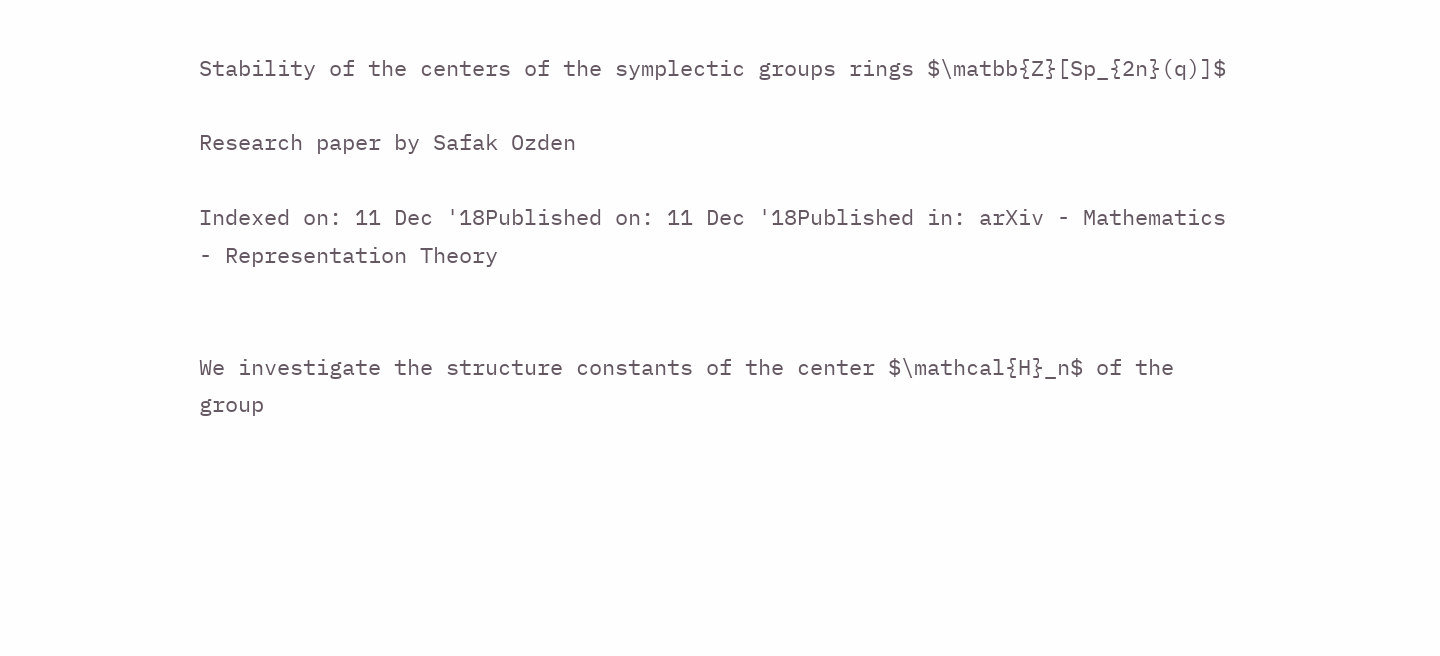Stability of the centers of the symplectic groups rings $\matbb{Z}[Sp_{2n}(q)]$

Research paper by Safak Ozden

Indexed on: 11 Dec '18Published on: 11 Dec '18Published in: arXiv - Mathematics - Representation Theory


We investigate the structure constants of the center $\mathcal{H}_n$ of the group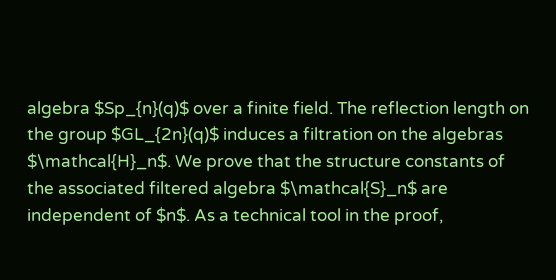algebra $Sp_{n}(q)$ over a finite field. The reflection length on the group $GL_{2n}(q)$ induces a filtration on the algebras $\mathcal{H}_n$. We prove that the structure constants of the associated filtered algebra $\mathcal{S}_n$ are independent of $n$. As a technical tool in the proof,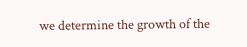we determine the growth of the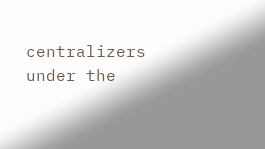centralizers under the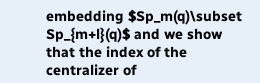embedding $Sp_m(q)\subset Sp_{m+l}(q)$ and we show that the index of the centralizer of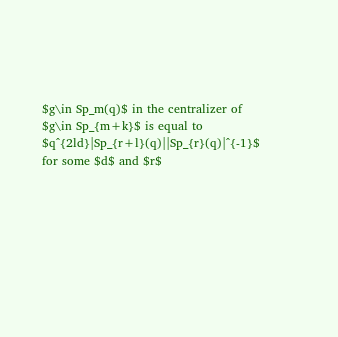$g\in Sp_m(q)$ in the centralizer of $g\in Sp_{m+k}$ is equal to $q^{2ld}|Sp_{r+l}(q)||Sp_{r}(q)|^{-1}$ for some $d$ and $r$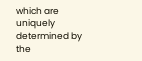which are uniquely determined by the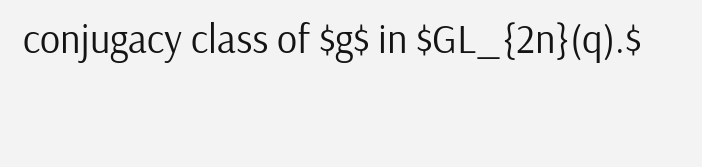conjugacy class of $g$ in $GL_{2n}(q).$